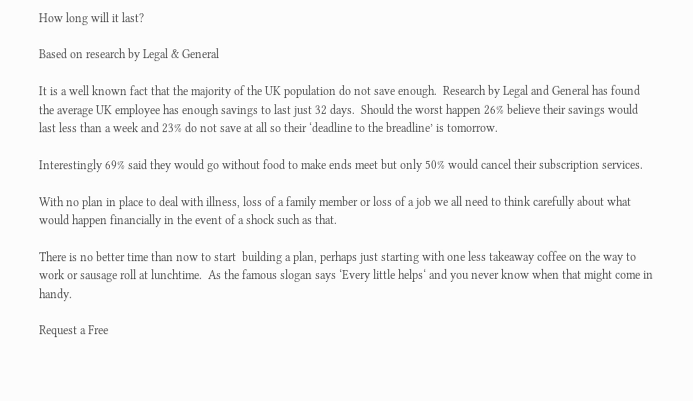How long will it last?

Based on research by Legal & General

It is a well known fact that the majority of the UK population do not save enough.  Research by Legal and General has found the average UK employee has enough savings to last just 32 days.  Should the worst happen 26% believe their savings would last less than a week and 23% do not save at all so their ‘deadline to the breadline’ is tomorrow.

Interestingly 69% said they would go without food to make ends meet but only 50% would cancel their subscription services.

With no plan in place to deal with illness, loss of a family member or loss of a job we all need to think carefully about what would happen financially in the event of a shock such as that.

There is no better time than now to start  building a plan, perhaps just starting with one less takeaway coffee on the way to work or sausage roll at lunchtime.  As the famous slogan says ‘Every little helps‘ and you never know when that might come in handy.

Request a Free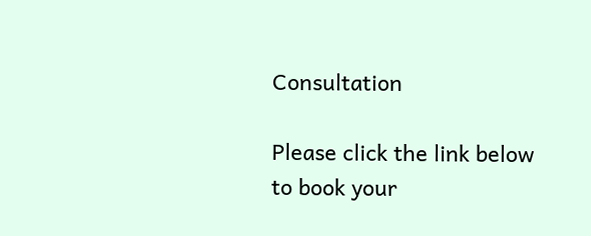Consultation

Please click the link below to book your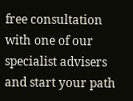free consultation with one of our specialist advisers and start your path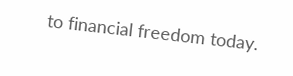to financial freedom today.